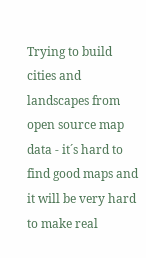Trying to build cities and landscapes from open source map data - it´s hard to find good maps and it will be very hard to make real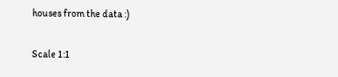houses from the data :)

Scale 1:1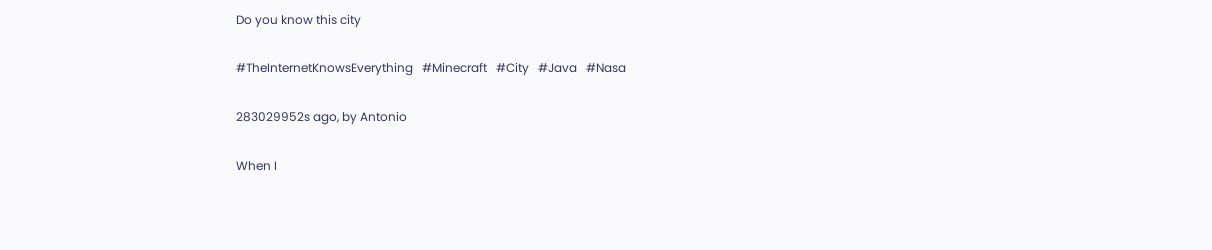Do you know this city

#TheInternetKnowsEverything   #Minecraft   #City   #Java   #Nasa

283029952s ago, by Antonio

When I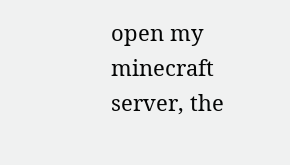open my minecraft server, the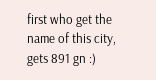first who get the name of this city, gets 891 gn :)